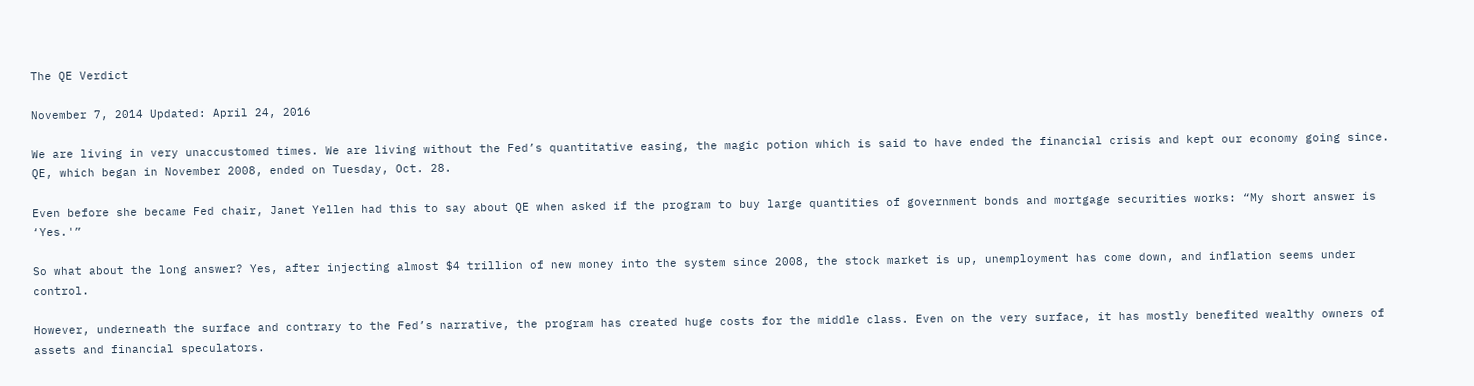The QE Verdict

November 7, 2014 Updated: April 24, 2016

We are living in very unaccustomed times. We are living without the Fed’s quantitative easing, the magic potion which is said to have ended the financial crisis and kept our economy going since. QE, which began in November 2008, ended on Tuesday, Oct. 28.

Even before she became Fed chair, Janet Yellen had this to say about QE when asked if the program to buy large quantities of government bonds and mortgage securities works: “My short answer is ‘Yes.'”

So what about the long answer? Yes, after injecting almost $4 trillion of new money into the system since 2008, the stock market is up, unemployment has come down, and inflation seems under control.

However, underneath the surface and contrary to the Fed’s narrative, the program has created huge costs for the middle class. Even on the very surface, it has mostly benefited wealthy owners of assets and financial speculators.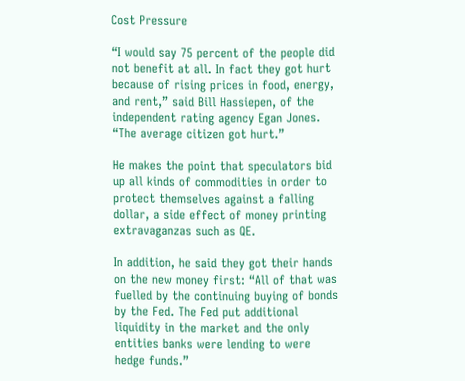Cost Pressure

“I would say 75 percent of the people did not benefit at all. In fact they got hurt because of rising prices in food, energy, and rent,” said Bill Hassiepen, of the independent rating agency Egan Jones. “The average citizen got hurt.”

He makes the point that speculators bid up all kinds of commodities in order to protect themselves against a falling dollar, a side effect of money printing extravaganzas such as QE.

In addition, he said they got their hands on the new money first: “All of that was fuelled by the continuing buying of bonds by the Fed. The Fed put additional liquidity in the market and the only entities banks were lending to were hedge funds.”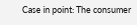Case in point: The consumer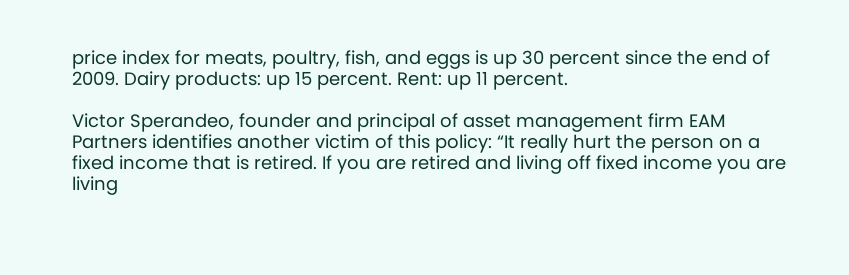price index for meats, poultry, fish, and eggs is up 30 percent since the end of 2009. Dairy products: up 15 percent. Rent: up 11 percent.

Victor Sperandeo, founder and principal of asset management firm EAM Partners identifies another victim of this policy: “It really hurt the person on a fixed income that is retired. If you are retired and living off fixed income you are living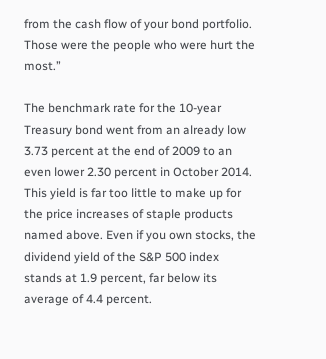from the cash flow of your bond portfolio. Those were the people who were hurt the most.”

The benchmark rate for the 10-year Treasury bond went from an already low 3.73 percent at the end of 2009 to an even lower 2.30 percent in October 2014. This yield is far too little to make up for the price increases of staple products named above. Even if you own stocks, the dividend yield of the S&P 500 index stands at 1.9 percent, far below its average of 4.4 percent.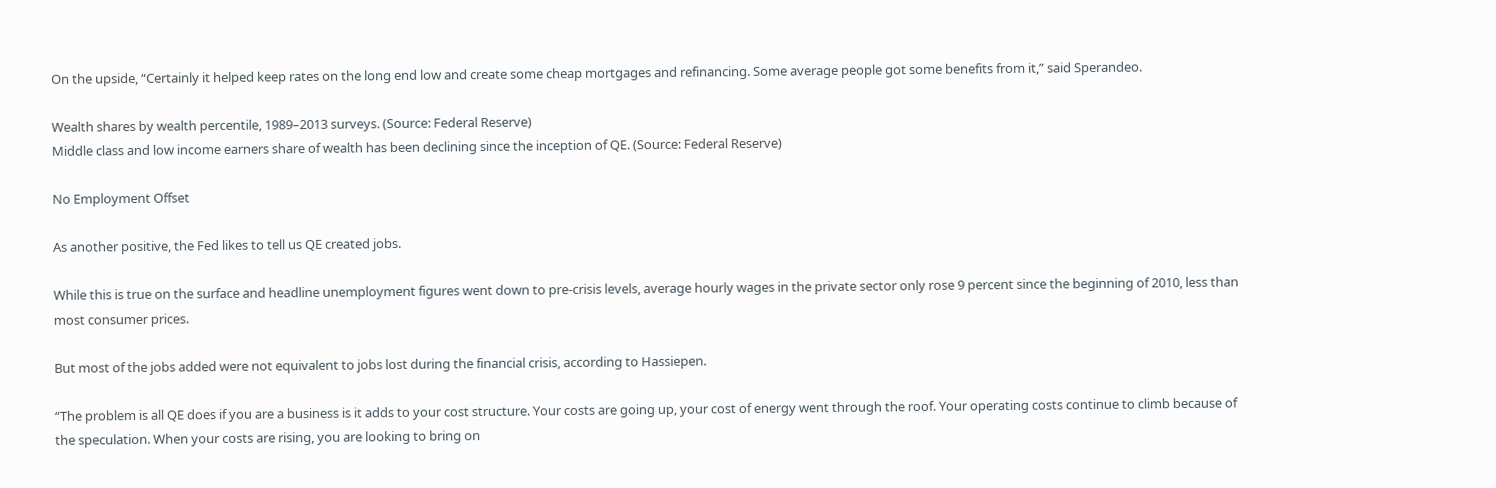On the upside, “Certainly it helped keep rates on the long end low and create some cheap mortgages and refinancing. Some average people got some benefits from it,” said Sperandeo.

Wealth shares by wealth percentile, 1989–2013 surveys. (Source: Federal Reserve)
Middle class and low income earners share of wealth has been declining since the inception of QE. (Source: Federal Reserve)

No Employment Offset

As another positive, the Fed likes to tell us QE created jobs.

While this is true on the surface and headline unemployment figures went down to pre-crisis levels, average hourly wages in the private sector only rose 9 percent since the beginning of 2010, less than most consumer prices.

But most of the jobs added were not equivalent to jobs lost during the financial crisis, according to Hassiepen.

“The problem is all QE does if you are a business is it adds to your cost structure. Your costs are going up, your cost of energy went through the roof. Your operating costs continue to climb because of the speculation. When your costs are rising, you are looking to bring on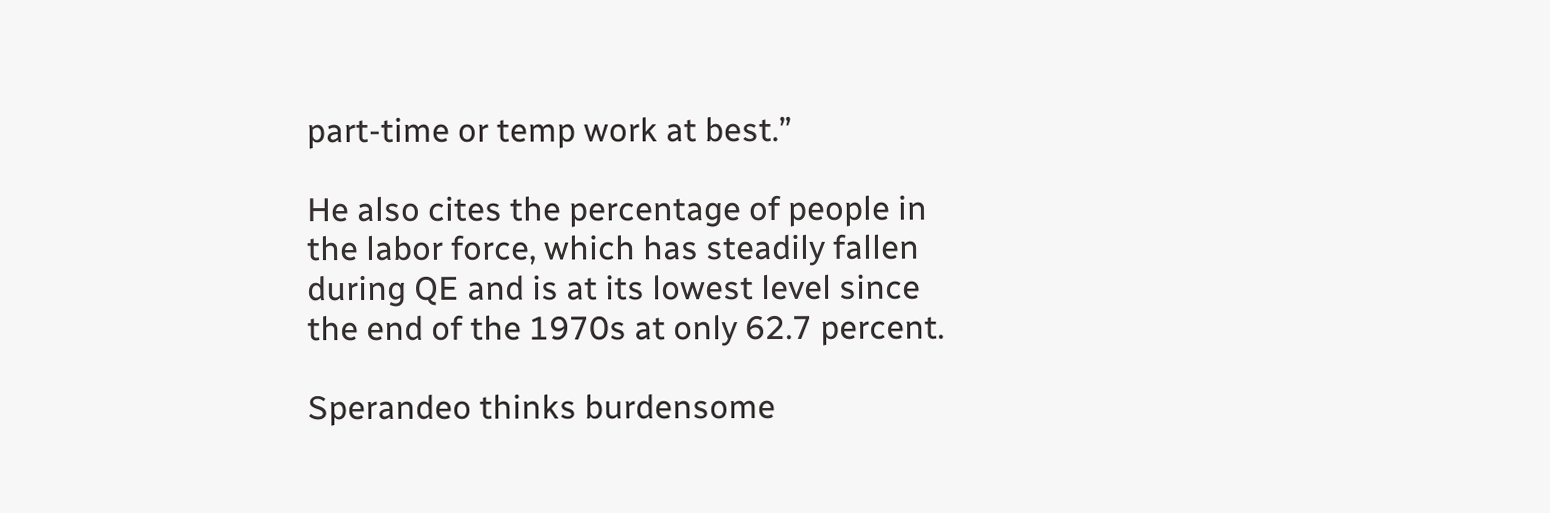part-time or temp work at best.”

He also cites the percentage of people in the labor force, which has steadily fallen during QE and is at its lowest level since the end of the 1970s at only 62.7 percent.

Sperandeo thinks burdensome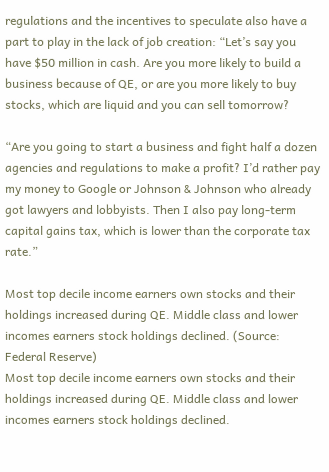regulations and the incentives to speculate also have a part to play in the lack of job creation: “Let’s say you have $50 million in cash. Are you more likely to build a business because of QE, or are you more likely to buy stocks, which are liquid and you can sell tomorrow?

“Are you going to start a business and fight half a dozen agencies and regulations to make a profit? I’d rather pay my money to Google or Johnson & Johnson who already got lawyers and lobbyists. Then I also pay long-term capital gains tax, which is lower than the corporate tax rate.”

Most top decile income earners own stocks and their holdings increased during QE. Middle class and lower incomes earners stock holdings declined. (Source: Federal Reserve)
Most top decile income earners own stocks and their holdings increased during QE. Middle class and lower incomes earners stock holdings declined.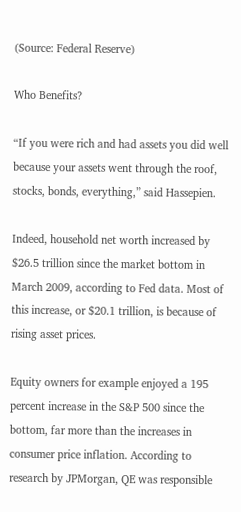(Source: Federal Reserve)

Who Benefits?

“If you were rich and had assets you did well because your assets went through the roof, stocks, bonds, everything,” said Hassepien.

Indeed, household net worth increased by $26.5 trillion since the market bottom in March 2009, according to Fed data. Most of this increase, or $20.1 trillion, is because of rising asset prices.

Equity owners for example enjoyed a 195 percent increase in the S&P 500 since the bottom, far more than the increases in consumer price inflation. According to research by JPMorgan, QE was responsible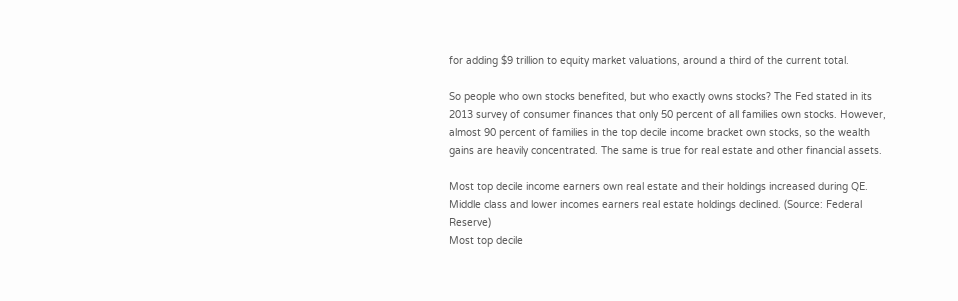for adding $9 trillion to equity market valuations, around a third of the current total.

So people who own stocks benefited, but who exactly owns stocks? The Fed stated in its 2013 survey of consumer finances that only 50 percent of all families own stocks. However, almost 90 percent of families in the top decile income bracket own stocks, so the wealth gains are heavily concentrated. The same is true for real estate and other financial assets.

Most top decile income earners own real estate and their holdings increased during QE. Middle class and lower incomes earners real estate holdings declined. (Source: Federal Reserve)
Most top decile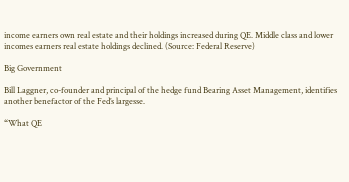income earners own real estate and their holdings increased during QE. Middle class and lower incomes earners real estate holdings declined. (Source: Federal Reserve)

Big Government

Bill Laggner, co-founder and principal of the hedge fund Bearing Asset Management, identifies another benefactor of the Fed’s largesse.

“What QE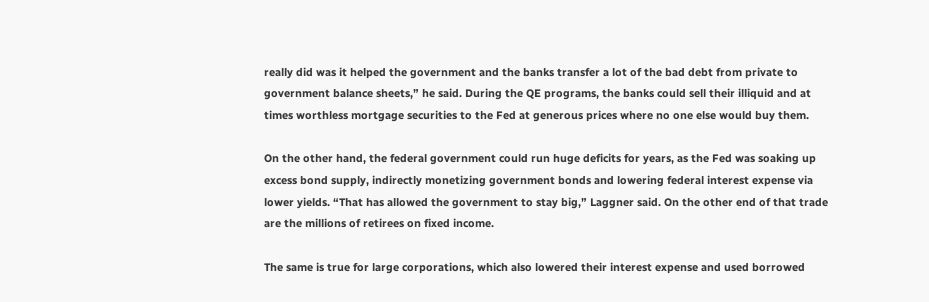really did was it helped the government and the banks transfer a lot of the bad debt from private to government balance sheets,” he said. During the QE programs, the banks could sell their illiquid and at times worthless mortgage securities to the Fed at generous prices where no one else would buy them.

On the other hand, the federal government could run huge deficits for years, as the Fed was soaking up excess bond supply, indirectly monetizing government bonds and lowering federal interest expense via lower yields. “That has allowed the government to stay big,” Laggner said. On the other end of that trade are the millions of retirees on fixed income.

The same is true for large corporations, which also lowered their interest expense and used borrowed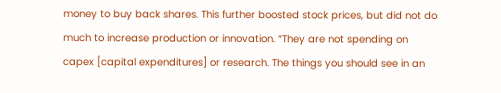money to buy back shares. This further boosted stock prices, but did not do much to increase production or innovation. “They are not spending on capex [capital expenditures] or research. The things you should see in an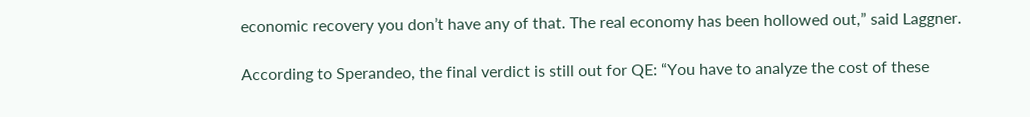economic recovery you don’t have any of that. The real economy has been hollowed out,” said Laggner.

According to Sperandeo, the final verdict is still out for QE: “You have to analyze the cost of these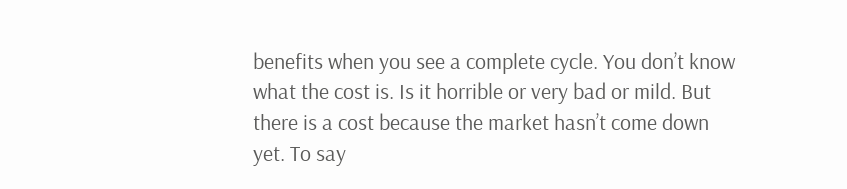benefits when you see a complete cycle. You don’t know what the cost is. Is it horrible or very bad or mild. But there is a cost because the market hasn’t come down yet. To say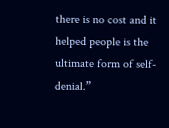there is no cost and it helped people is the ultimate form of self-denial.”